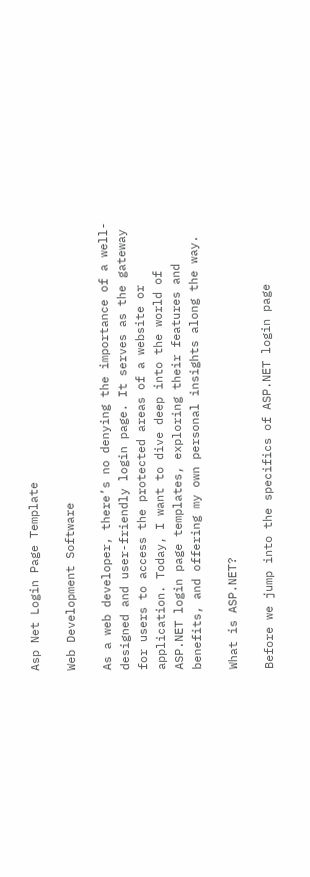Asp Net Login Page Template

Web Development Software

As a web developer, there’s no denying the importance of a well-designed and user-friendly login page. It serves as the gateway for users to access the protected areas of a website or application. Today, I want to dive deep into the world of ASP.NET login page templates, exploring their features and benefits, and offering my own personal insights along the way.

What is ASP.NET?

Before we jump into the specifics of ASP.NET login page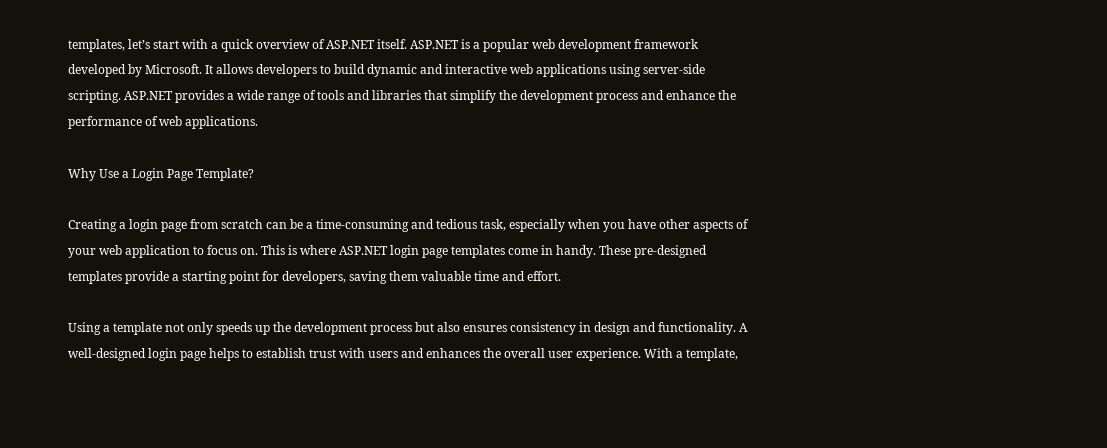templates, let’s start with a quick overview of ASP.NET itself. ASP.NET is a popular web development framework developed by Microsoft. It allows developers to build dynamic and interactive web applications using server-side scripting. ASP.NET provides a wide range of tools and libraries that simplify the development process and enhance the performance of web applications.

Why Use a Login Page Template?

Creating a login page from scratch can be a time-consuming and tedious task, especially when you have other aspects of your web application to focus on. This is where ASP.NET login page templates come in handy. These pre-designed templates provide a starting point for developers, saving them valuable time and effort.

Using a template not only speeds up the development process but also ensures consistency in design and functionality. A well-designed login page helps to establish trust with users and enhances the overall user experience. With a template,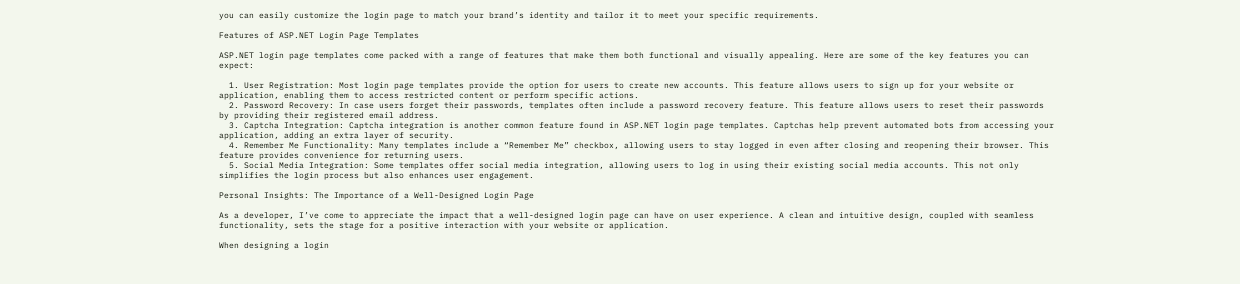you can easily customize the login page to match your brand’s identity and tailor it to meet your specific requirements.

Features of ASP.NET Login Page Templates

ASP.NET login page templates come packed with a range of features that make them both functional and visually appealing. Here are some of the key features you can expect:

  1. User Registration: Most login page templates provide the option for users to create new accounts. This feature allows users to sign up for your website or application, enabling them to access restricted content or perform specific actions.
  2. Password Recovery: In case users forget their passwords, templates often include a password recovery feature. This feature allows users to reset their passwords by providing their registered email address.
  3. Captcha Integration: Captcha integration is another common feature found in ASP.NET login page templates. Captchas help prevent automated bots from accessing your application, adding an extra layer of security.
  4. Remember Me Functionality: Many templates include a “Remember Me” checkbox, allowing users to stay logged in even after closing and reopening their browser. This feature provides convenience for returning users.
  5. Social Media Integration: Some templates offer social media integration, allowing users to log in using their existing social media accounts. This not only simplifies the login process but also enhances user engagement.

Personal Insights: The Importance of a Well-Designed Login Page

As a developer, I’ve come to appreciate the impact that a well-designed login page can have on user experience. A clean and intuitive design, coupled with seamless functionality, sets the stage for a positive interaction with your website or application.

When designing a login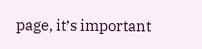page, it’s important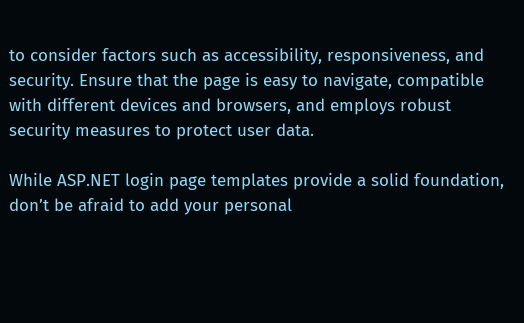to consider factors such as accessibility, responsiveness, and security. Ensure that the page is easy to navigate, compatible with different devices and browsers, and employs robust security measures to protect user data.

While ASP.NET login page templates provide a solid foundation, don’t be afraid to add your personal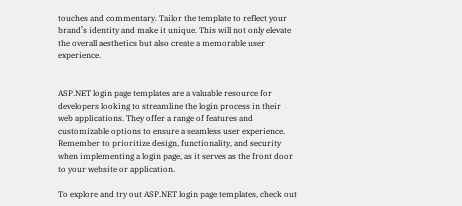touches and commentary. Tailor the template to reflect your brand’s identity and make it unique. This will not only elevate the overall aesthetics but also create a memorable user experience.


ASP.NET login page templates are a valuable resource for developers looking to streamline the login process in their web applications. They offer a range of features and customizable options to ensure a seamless user experience. Remember to prioritize design, functionality, and security when implementing a login page, as it serves as the front door to your website or application.

To explore and try out ASP.NET login page templates, check out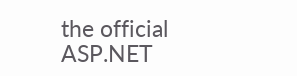the official ASP.NET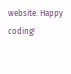website. Happy coding!